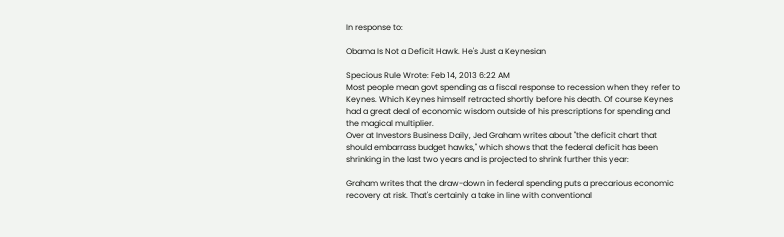In response to:

Obama Is Not a Deficit Hawk. He's Just a Keynesian

Specious Rule Wrote: Feb 14, 2013 6:22 AM
Most people mean govt spending as a fiscal response to recession when they refer to Keynes. Which Keynes himself retracted shortly before his death. Of course Keynes had a great deal of economic wisdom outside of his prescriptions for spending and the magical multiplier.
Over at Investors Business Daily, Jed Graham writes about "the deficit chart that should embarrass budget hawks," which shows that the federal deficit has been shrinking in the last two years and is projected to shrink further this year:

Graham writes that the draw-down in federal spending puts a precarious economic recovery at risk. That's certainly a take in line with conventional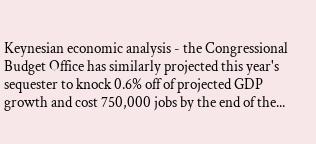Keynesian economic analysis - the Congressional Budget Office has similarly projected this year's sequester to knock 0.6% off of projected GDP growth and cost 750,000 jobs by the end of the...